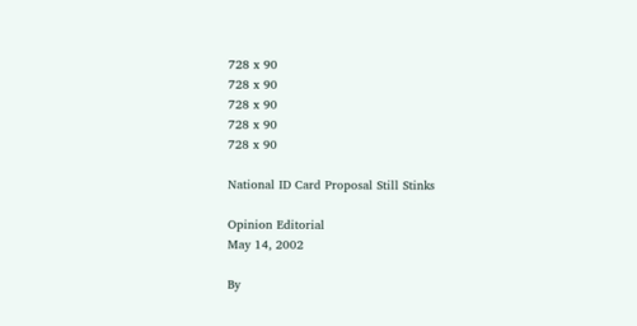728 x 90
728 x 90
728 x 90
728 x 90
728 x 90

National ID Card Proposal Still Stinks

Opinion Editorial
May 14, 2002

By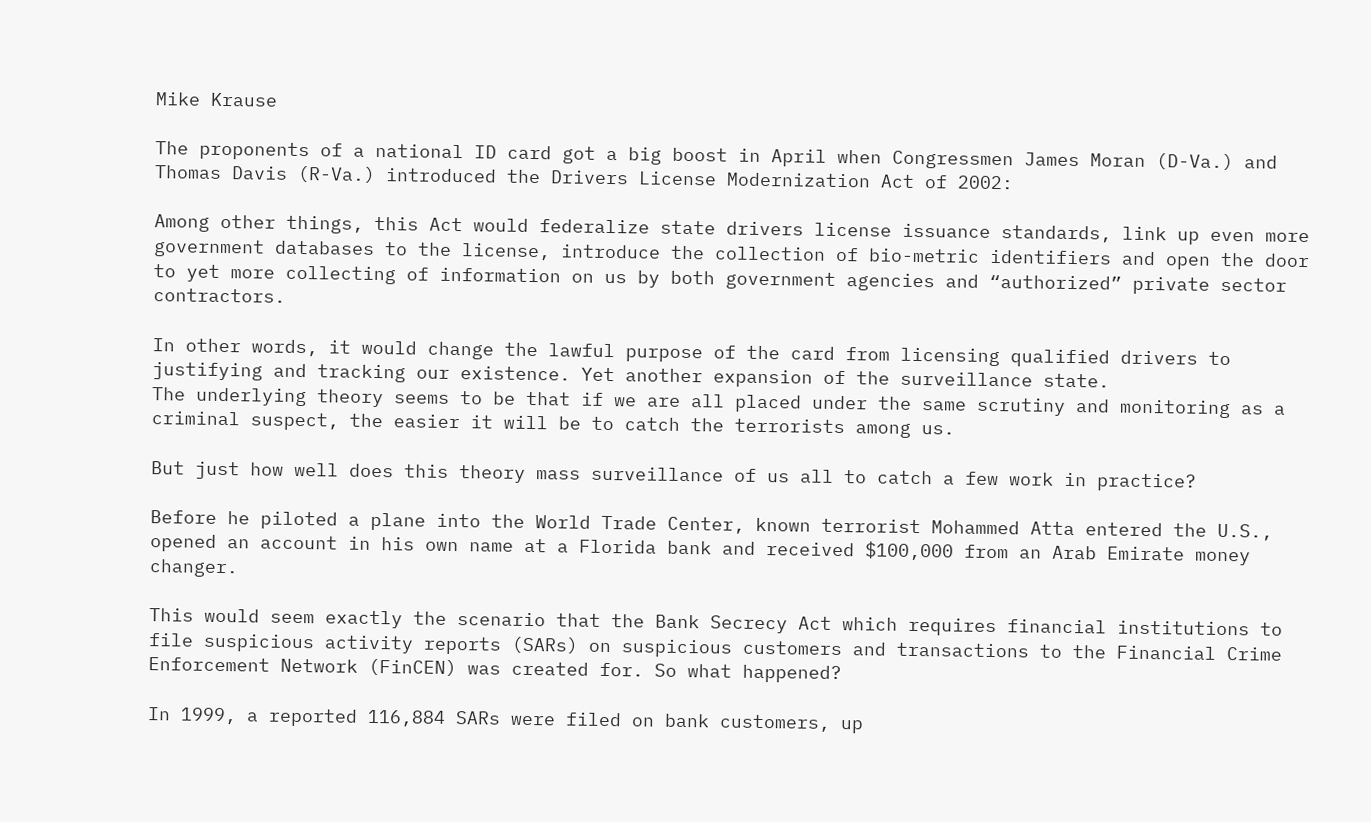Mike Krause

The proponents of a national ID card got a big boost in April when Congressmen James Moran (D-Va.) and Thomas Davis (R-Va.) introduced the Drivers License Modernization Act of 2002:

Among other things, this Act would federalize state drivers license issuance standards, link up even more government databases to the license, introduce the collection of bio-metric identifiers and open the door to yet more collecting of information on us by both government agencies and “authorized” private sector contractors.

In other words, it would change the lawful purpose of the card from licensing qualified drivers to justifying and tracking our existence. Yet another expansion of the surveillance state.
The underlying theory seems to be that if we are all placed under the same scrutiny and monitoring as a criminal suspect, the easier it will be to catch the terrorists among us.

But just how well does this theory mass surveillance of us all to catch a few work in practice?

Before he piloted a plane into the World Trade Center, known terrorist Mohammed Atta entered the U.S., opened an account in his own name at a Florida bank and received $100,000 from an Arab Emirate money changer.

This would seem exactly the scenario that the Bank Secrecy Act which requires financial institutions to file suspicious activity reports (SARs) on suspicious customers and transactions to the Financial Crime Enforcement Network (FinCEN) was created for. So what happened?

In 1999, a reported 116,884 SARs were filed on bank customers, up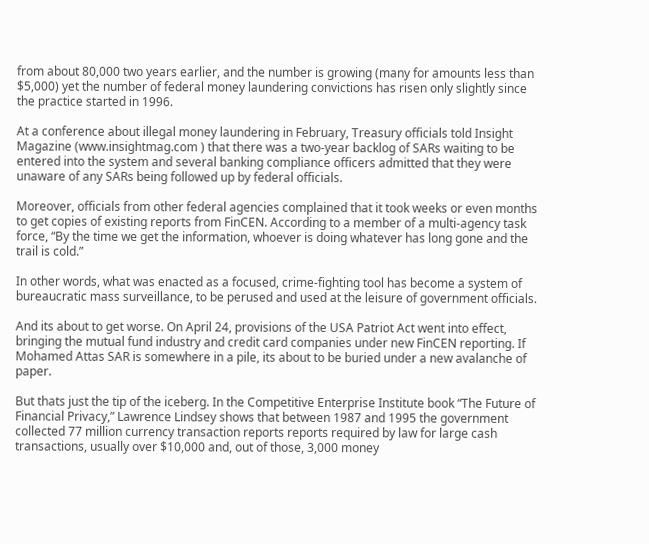from about 80,000 two years earlier, and the number is growing (many for amounts less than $5,000) yet the number of federal money laundering convictions has risen only slightly since the practice started in 1996.

At a conference about illegal money laundering in February, Treasury officials told Insight Magazine (www.insightmag.com ) that there was a two-year backlog of SARs waiting to be entered into the system and several banking compliance officers admitted that they were unaware of any SARs being followed up by federal officials.

Moreover, officials from other federal agencies complained that it took weeks or even months to get copies of existing reports from FinCEN. According to a member of a multi-agency task force, “By the time we get the information, whoever is doing whatever has long gone and the trail is cold.”

In other words, what was enacted as a focused, crime-fighting tool has become a system of bureaucratic mass surveillance, to be perused and used at the leisure of government officials.

And its about to get worse. On April 24, provisions of the USA Patriot Act went into effect, bringing the mutual fund industry and credit card companies under new FinCEN reporting. If Mohamed Attas SAR is somewhere in a pile, its about to be buried under a new avalanche of paper.

But thats just the tip of the iceberg. In the Competitive Enterprise Institute book “The Future of Financial Privacy,” Lawrence Lindsey shows that between 1987 and 1995 the government collected 77 million currency transaction reports reports required by law for large cash transactions, usually over $10,000 and, out of those, 3,000 money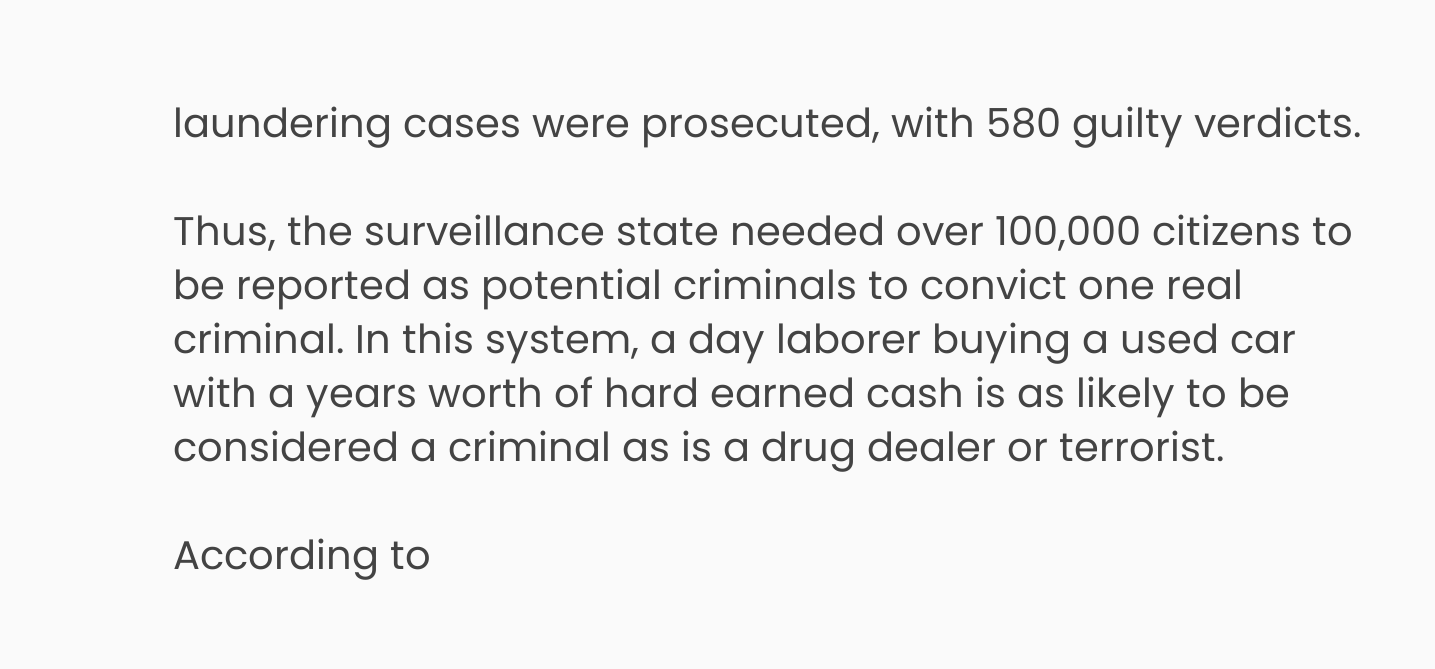laundering cases were prosecuted, with 580 guilty verdicts.

Thus, the surveillance state needed over 100,000 citizens to be reported as potential criminals to convict one real criminal. In this system, a day laborer buying a used car with a years worth of hard earned cash is as likely to be considered a criminal as is a drug dealer or terrorist.

According to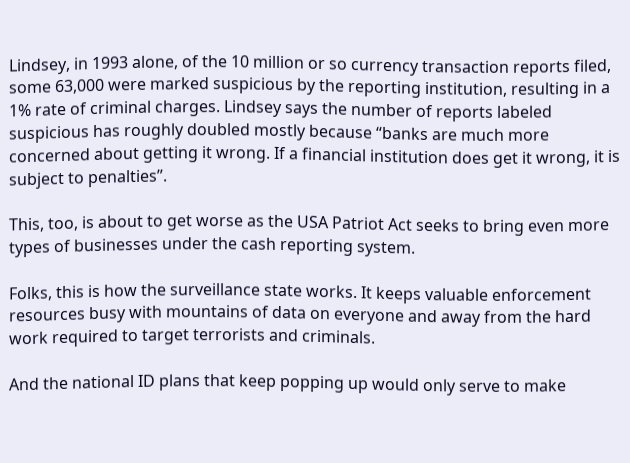Lindsey, in 1993 alone, of the 10 million or so currency transaction reports filed, some 63,000 were marked suspicious by the reporting institution, resulting in a 1% rate of criminal charges. Lindsey says the number of reports labeled suspicious has roughly doubled mostly because “banks are much more concerned about getting it wrong. If a financial institution does get it wrong, it is subject to penalties”.

This, too, is about to get worse as the USA Patriot Act seeks to bring even more types of businesses under the cash reporting system.

Folks, this is how the surveillance state works. It keeps valuable enforcement resources busy with mountains of data on everyone and away from the hard work required to target terrorists and criminals.

And the national ID plans that keep popping up would only serve to make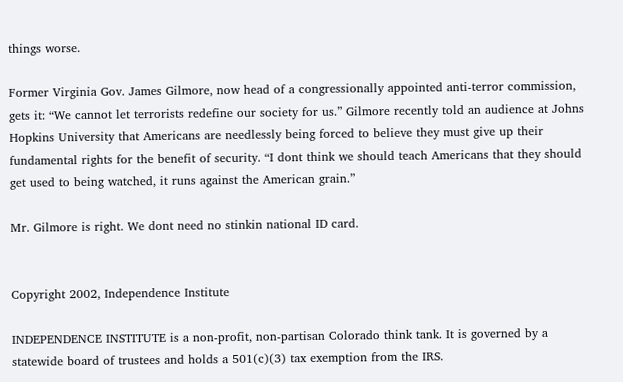things worse.

Former Virginia Gov. James Gilmore, now head of a congressionally appointed anti-terror commission, gets it: “We cannot let terrorists redefine our society for us.” Gilmore recently told an audience at Johns Hopkins University that Americans are needlessly being forced to believe they must give up their fundamental rights for the benefit of security. “I dont think we should teach Americans that they should get used to being watched, it runs against the American grain.”

Mr. Gilmore is right. We dont need no stinkin national ID card.


Copyright 2002, Independence Institute

INDEPENDENCE INSTITUTE is a non-profit, non-partisan Colorado think tank. It is governed by a statewide board of trustees and holds a 501(c)(3) tax exemption from the IRS.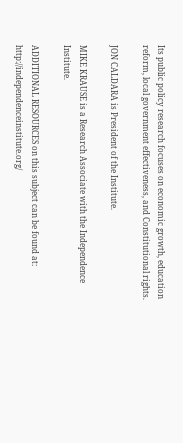Its public policy research focuses on economic growth, education reform, local government effectiveness, and Constitutional rights.

JON CALDARA is President of the Institute.

MIKE KRAUSE is a Research Associate with the Independence Institute.

ADDITIONAL RESOURCES on this subject can be found at: http://independenceinstitute.org/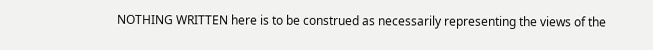NOTHING WRITTEN here is to be construed as necessarily representing the views of the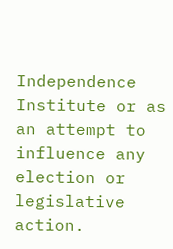Independence Institute or as an attempt to influence any election or legislative action.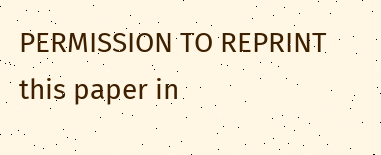PERMISSION TO REPRINT this paper in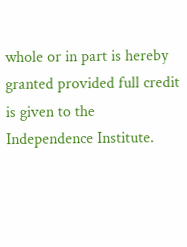whole or in part is hereby granted provided full credit is given to the Independence Institute.